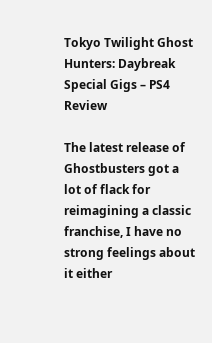Tokyo Twilight Ghost Hunters: Daybreak Special Gigs – PS4 Review

The latest release of Ghostbusters got a lot of flack for reimagining a classic franchise, I have no strong feelings about it either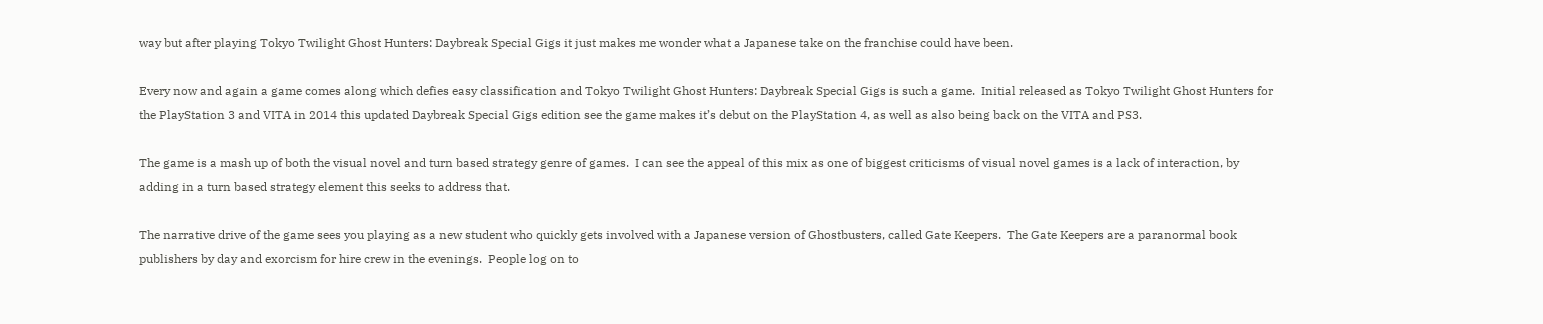way but after playing Tokyo Twilight Ghost Hunters: Daybreak Special Gigs it just makes me wonder what a Japanese take on the franchise could have been.

Every now and again a game comes along which defies easy classification and Tokyo Twilight Ghost Hunters: Daybreak Special Gigs is such a game.  Initial released as Tokyo Twilight Ghost Hunters for the PlayStation 3 and VITA in 2014 this updated Daybreak Special Gigs edition see the game makes it’s debut on the PlayStation 4, as well as also being back on the VITA and PS3.

The game is a mash up of both the visual novel and turn based strategy genre of games.  I can see the appeal of this mix as one of biggest criticisms of visual novel games is a lack of interaction, by adding in a turn based strategy element this seeks to address that.

The narrative drive of the game sees you playing as a new student who quickly gets involved with a Japanese version of Ghostbusters, called Gate Keepers.  The Gate Keepers are a paranormal book publishers by day and exorcism for hire crew in the evenings.  People log on to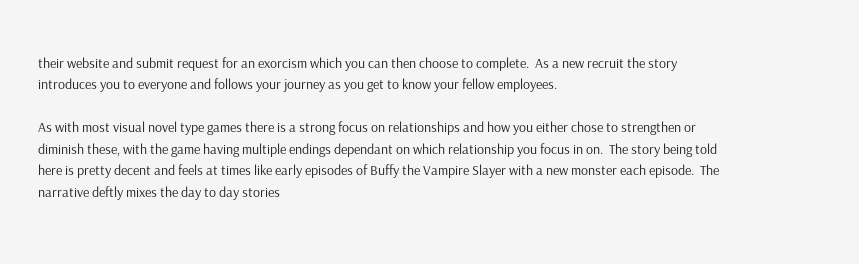their website and submit request for an exorcism which you can then choose to complete.  As a new recruit the story introduces you to everyone and follows your journey as you get to know your fellow employees.

As with most visual novel type games there is a strong focus on relationships and how you either chose to strengthen or diminish these, with the game having multiple endings dependant on which relationship you focus in on.  The story being told here is pretty decent and feels at times like early episodes of Buffy the Vampire Slayer with a new monster each episode.  The narrative deftly mixes the day to day stories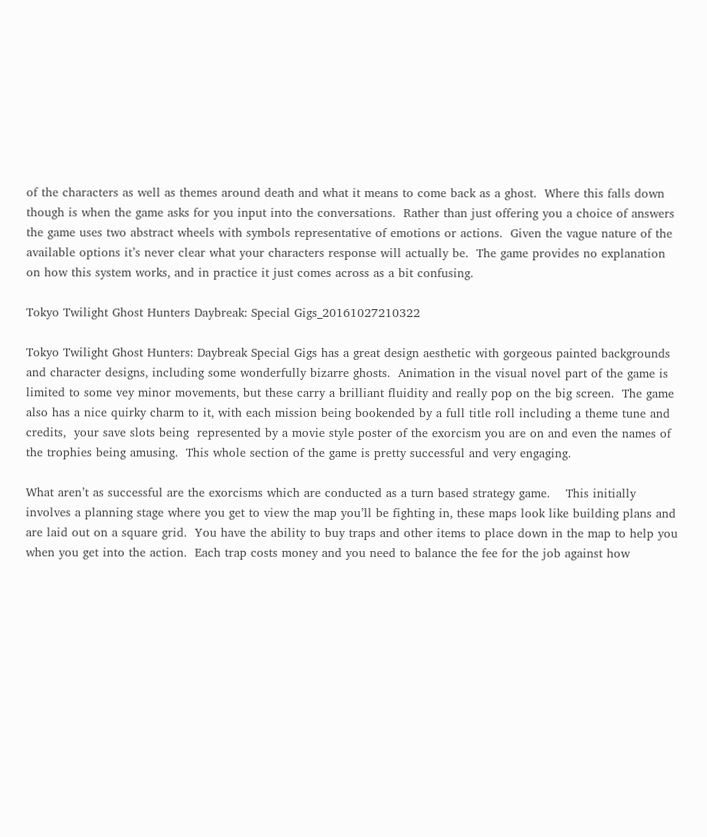of the characters as well as themes around death and what it means to come back as a ghost.  Where this falls down though is when the game asks for you input into the conversations.  Rather than just offering you a choice of answers the game uses two abstract wheels with symbols representative of emotions or actions.  Given the vague nature of the available options it’s never clear what your characters response will actually be.  The game provides no explanation on how this system works, and in practice it just comes across as a bit confusing.

Tokyo Twilight Ghost Hunters Daybreak: Special Gigs_20161027210322

Tokyo Twilight Ghost Hunters: Daybreak Special Gigs has a great design aesthetic with gorgeous painted backgrounds and character designs, including some wonderfully bizarre ghosts.  Animation in the visual novel part of the game is limited to some vey minor movements, but these carry a brilliant fluidity and really pop on the big screen.  The game also has a nice quirky charm to it, with each mission being bookended by a full title roll including a theme tune and credits,  your save slots being  represented by a movie style poster of the exorcism you are on and even the names of the trophies being amusing.  This whole section of the game is pretty successful and very engaging.

What aren’t as successful are the exorcisms which are conducted as a turn based strategy game.    This initially involves a planning stage where you get to view the map you’ll be fighting in, these maps look like building plans and are laid out on a square grid.  You have the ability to buy traps and other items to place down in the map to help you when you get into the action.  Each trap costs money and you need to balance the fee for the job against how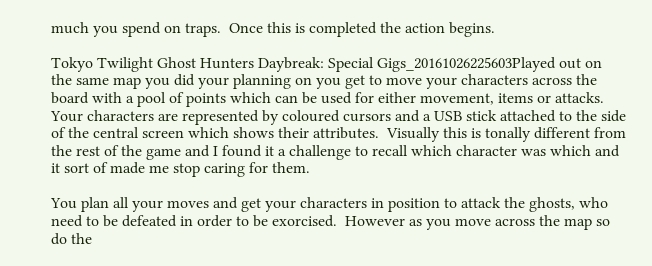much you spend on traps.  Once this is completed the action begins.

Tokyo Twilight Ghost Hunters Daybreak: Special Gigs_20161026225603Played out on the same map you did your planning on you get to move your characters across the board with a pool of points which can be used for either movement, items or attacks.  Your characters are represented by coloured cursors and a USB stick attached to the side of the central screen which shows their attributes.  Visually this is tonally different from the rest of the game and I found it a challenge to recall which character was which and it sort of made me stop caring for them.

You plan all your moves and get your characters in position to attack the ghosts, who need to be defeated in order to be exorcised.  However as you move across the map so do the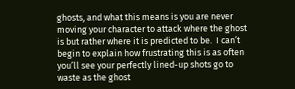ghosts, and what this means is you are never moving your character to attack where the ghost is but rather where it is predicted to be.  I can’t begin to explain how frustrating this is as often you’ll see your perfectly lined-up shots go to waste as the ghost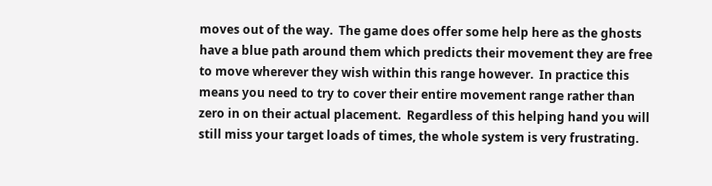moves out of the way.  The game does offer some help here as the ghosts have a blue path around them which predicts their movement they are free to move wherever they wish within this range however.  In practice this means you need to try to cover their entire movement range rather than zero in on their actual placement.  Regardless of this helping hand you will still miss your target loads of times, the whole system is very frustrating.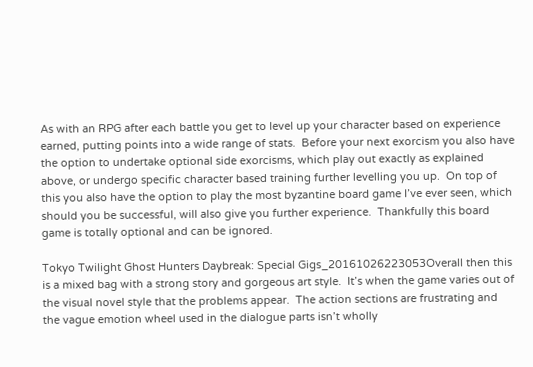As with an RPG after each battle you get to level up your character based on experience earned, putting points into a wide range of stats.  Before your next exorcism you also have the option to undertake optional side exorcisms, which play out exactly as explained above, or undergo specific character based training further levelling you up.  On top of this you also have the option to play the most byzantine board game I’ve ever seen, which should you be successful, will also give you further experience.  Thankfully this board game is totally optional and can be ignored.

Tokyo Twilight Ghost Hunters Daybreak: Special Gigs_20161026223053Overall then this is a mixed bag with a strong story and gorgeous art style.  It’s when the game varies out of the visual novel style that the problems appear.  The action sections are frustrating and the vague emotion wheel used in the dialogue parts isn’t wholly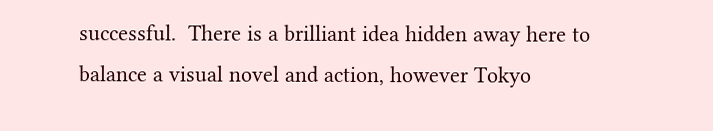successful.  There is a brilliant idea hidden away here to balance a visual novel and action, however Tokyo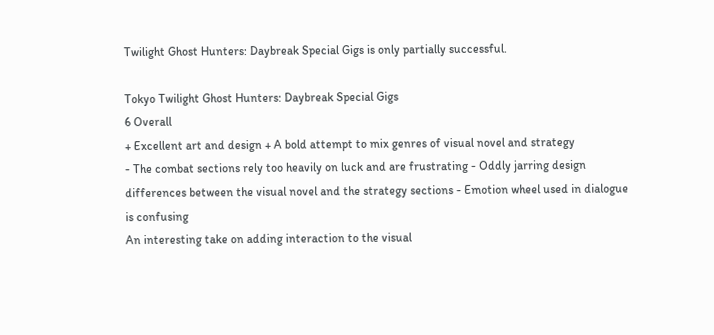Twilight Ghost Hunters: Daybreak Special Gigs is only partially successful.

Tokyo Twilight Ghost Hunters: Daybreak Special Gigs
6 Overall
+ Excellent art and design + A bold attempt to mix genres of visual novel and strategy
- The combat sections rely too heavily on luck and are frustrating - Oddly jarring design differences between the visual novel and the strategy sections - Emotion wheel used in dialogue is confusing
An interesting take on adding interaction to the visual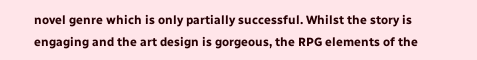novel genre which is only partially successful. Whilst the story is engaging and the art design is gorgeous, the RPG elements of the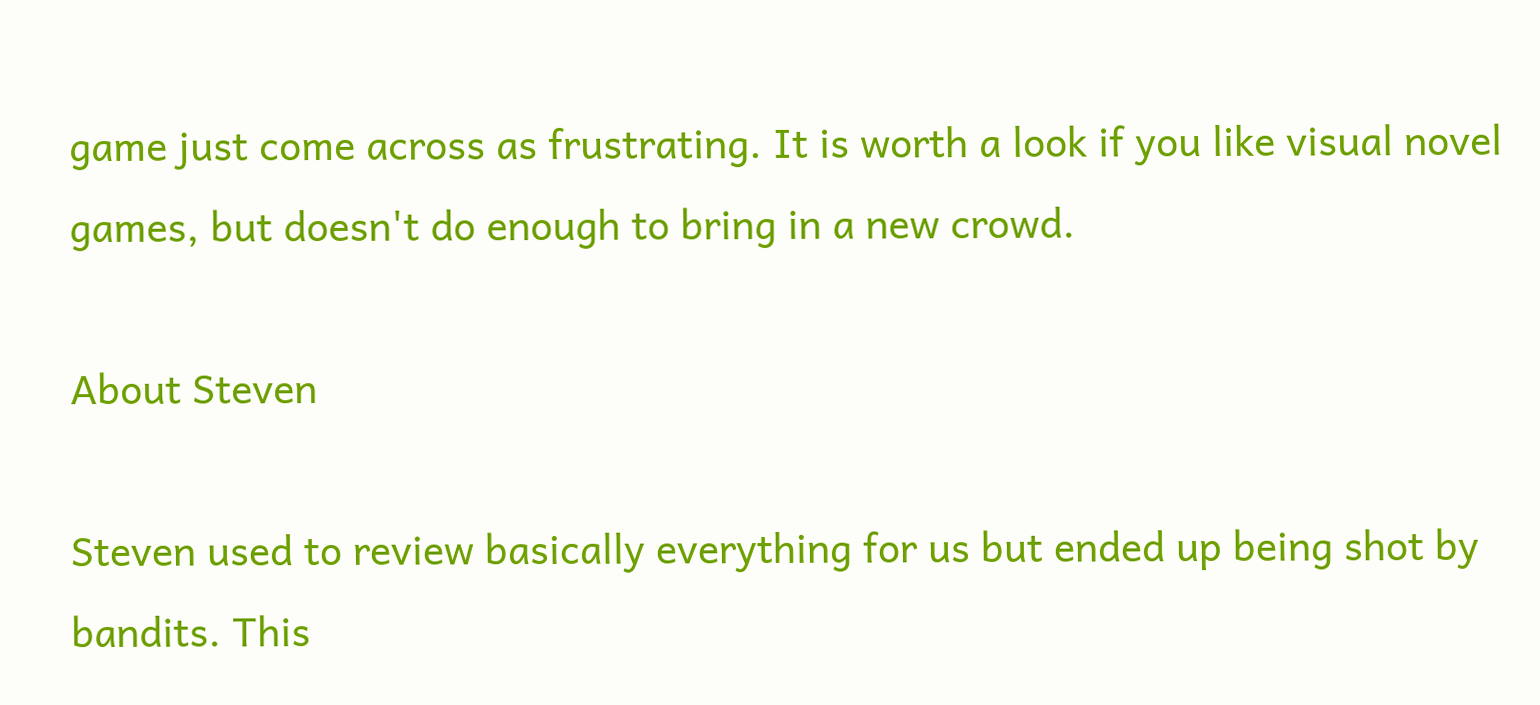game just come across as frustrating. It is worth a look if you like visual novel games, but doesn't do enough to bring in a new crowd.

About Steven

Steven used to review basically everything for us but ended up being shot by bandits. This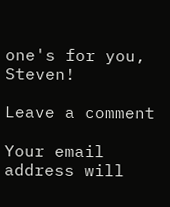one's for you, Steven!

Leave a comment

Your email address will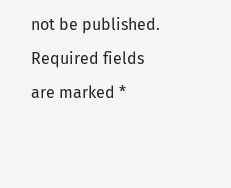not be published. Required fields are marked *